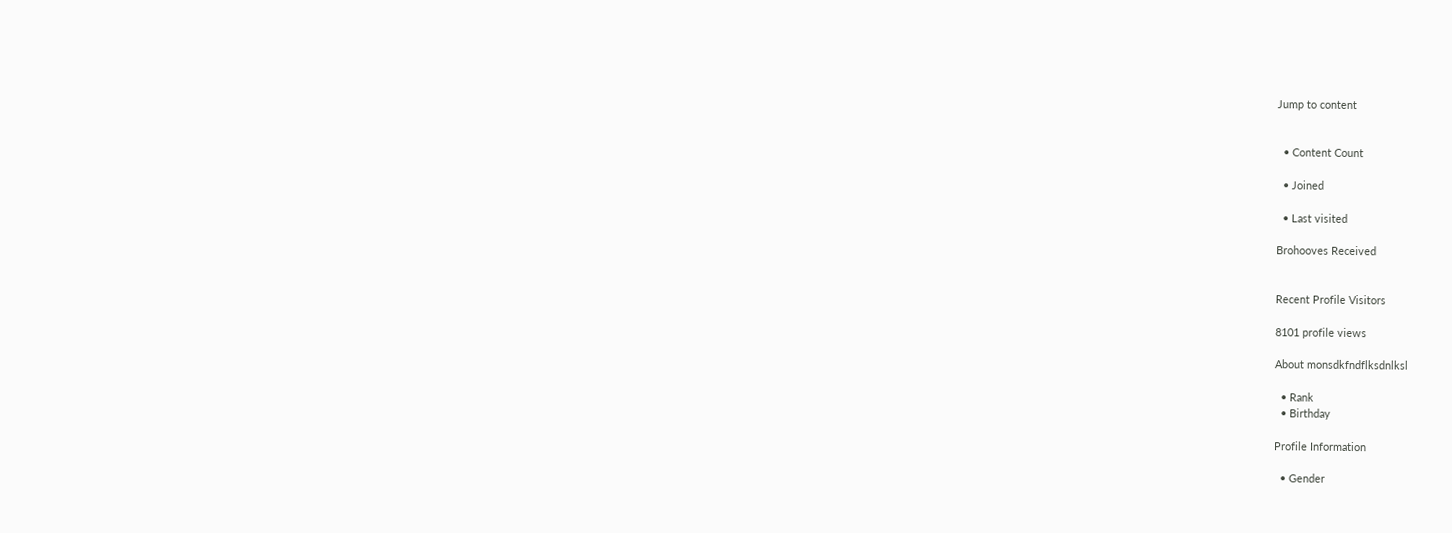Jump to content


  • Content Count

  • Joined

  • Last visited

Brohooves Received


Recent Profile Visitors

8101 profile views

About monsdkfndflksdnlksl

  • Rank
  • Birthday

Profile Information

  • Gender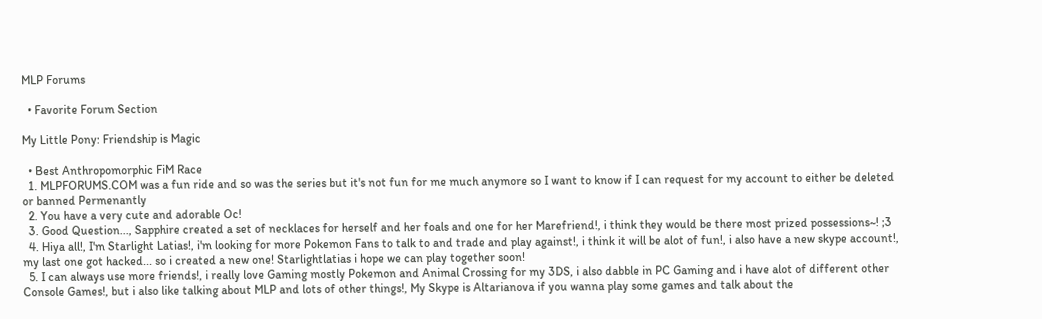MLP Forums

  • Favorite Forum Section

My Little Pony: Friendship is Magic

  • Best Anthropomorphic FiM Race
  1. MLPFORUMS.COM was a fun ride and so was the series but it's not fun for me much anymore so I want to know if I can request for my account to either be deleted or banned Permenantly
  2. You have a very cute and adorable Oc!
  3. Good Question..., Sapphire created a set of necklaces for herself and her foals and one for her Marefriend!, i think they would be there most prized possessions~! ;3
  4. Hiya all!, I'm Starlight Latias!, i'm looking for more Pokemon Fans to talk to and trade and play against!, i think it will be alot of fun!, i also have a new skype account!, my last one got hacked... so i created a new one! Starlightlatias i hope we can play together soon!
  5. I can always use more friends!, i really love Gaming mostly Pokemon and Animal Crossing for my 3DS, i also dabble in PC Gaming and i have alot of different other Console Games!, but i also like talking about MLP and lots of other things!, My Skype is Altarianova if you wanna play some games and talk about the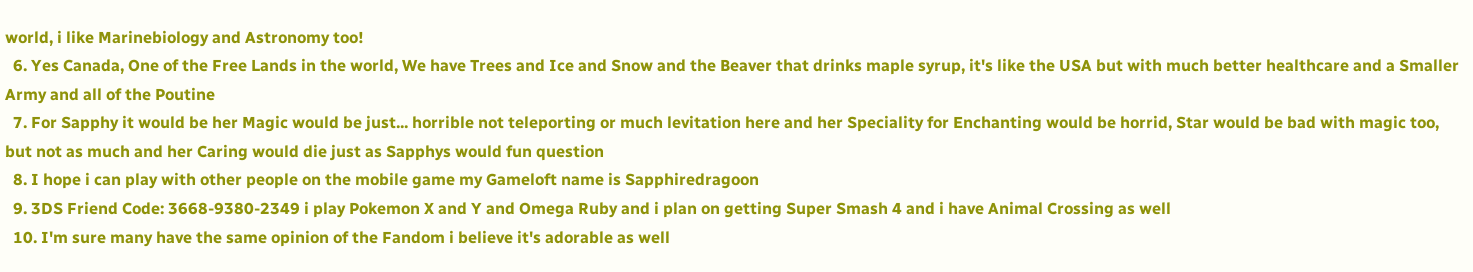world, i like Marinebiology and Astronomy too!
  6. Yes Canada, One of the Free Lands in the world, We have Trees and Ice and Snow and the Beaver that drinks maple syrup, it's like the USA but with much better healthcare and a Smaller Army and all of the Poutine
  7. For Sapphy it would be her Magic would be just... horrible not teleporting or much levitation here and her Speciality for Enchanting would be horrid, Star would be bad with magic too, but not as much and her Caring would die just as Sapphys would fun question
  8. I hope i can play with other people on the mobile game my Gameloft name is Sapphiredragoon
  9. 3DS Friend Code: 3668-9380-2349 i play Pokemon X and Y and Omega Ruby and i plan on getting Super Smash 4 and i have Animal Crossing as well
  10. I'm sure many have the same opinion of the Fandom i believe it's adorable as well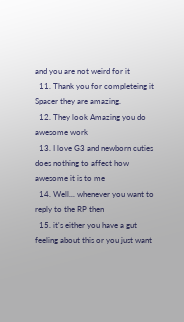and you are not weird for it
  11. Thank you for completeing it Spacer they are amazing.
  12. They look Amazing you do awesome work
  13. I love G3 and newborn cuties does nothing to affect how awesome it is to me
  14. Well... whenever you want to reply to the RP then
  15. it's either you have a gut feeling about this or you just want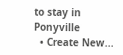to stay in Ponyville
  • Create New...